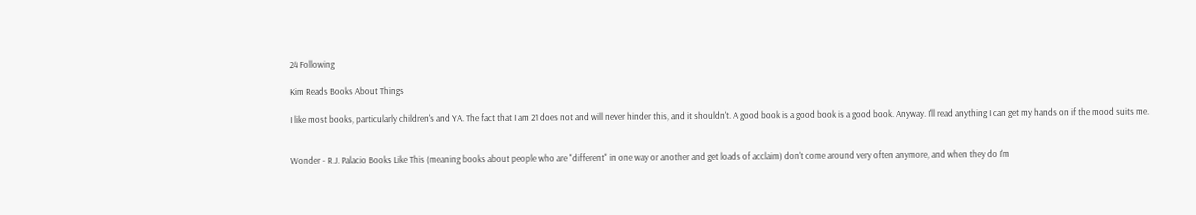24 Following

Kim Reads Books About Things

I like most books, particularly children's and YA. The fact that I am 21 does not and will never hinder this, and it shouldn't. A good book is a good book is a good book. Anyway. I'll read anything I can get my hands on if the mood suits me.


Wonder - R.J. Palacio Books Like This (meaning books about people who are "different" in one way or another and get loads of acclaim) don't come around very often anymore, and when they do I'm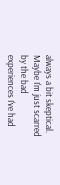always a bit skeptical. Maybe I'm just scarred by the bad experiences I've had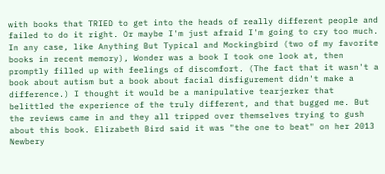with books that TRIED to get into the heads of really different people and failed to do it right. Or maybe I'm just afraid I'm going to cry too much. In any case, like Anything But Typical and Mockingbird (two of my favorite books in recent memory), Wonder was a book I took one look at, then promptly filled up with feelings of discomfort. (The fact that it wasn't a book about autism but a book about facial disfigurement didn't make a difference.) I thought it would be a manipulative tearjerker that belittled the experience of the truly different, and that bugged me. But the reviews came in and they all tripped over themselves trying to gush about this book. Elizabeth Bird said it was "the one to beat" on her 2013 Newbery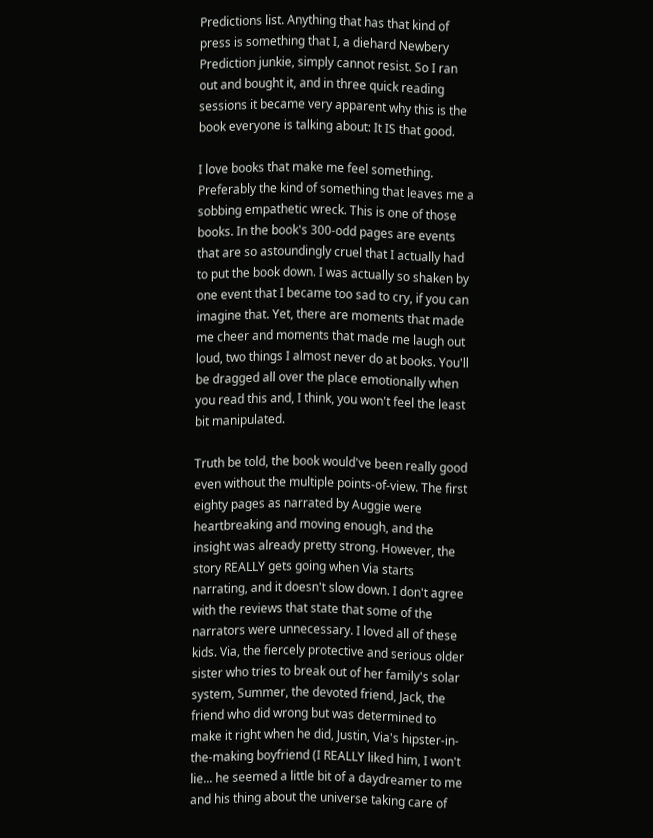Predictions list. Anything that has that kind of press is something that I, a diehard Newbery Prediction junkie, simply cannot resist. So I ran out and bought it, and in three quick reading sessions it became very apparent why this is the book everyone is talking about: It IS that good.

I love books that make me feel something. Preferably the kind of something that leaves me a sobbing empathetic wreck. This is one of those books. In the book's 300-odd pages are events that are so astoundingly cruel that I actually had to put the book down. I was actually so shaken by one event that I became too sad to cry, if you can imagine that. Yet, there are moments that made me cheer and moments that made me laugh out loud, two things I almost never do at books. You'll be dragged all over the place emotionally when you read this and, I think, you won't feel the least bit manipulated.

Truth be told, the book would've been really good even without the multiple points-of-view. The first eighty pages as narrated by Auggie were heartbreaking and moving enough, and the insight was already pretty strong. However, the story REALLY gets going when Via starts narrating, and it doesn't slow down. I don't agree with the reviews that state that some of the narrators were unnecessary. I loved all of these kids. Via, the fiercely protective and serious older sister who tries to break out of her family's solar system, Summer, the devoted friend, Jack, the friend who did wrong but was determined to make it right when he did, Justin, Via's hipster-in-the-making boyfriend (I REALLY liked him, I won't lie... he seemed a little bit of a daydreamer to me and his thing about the universe taking care of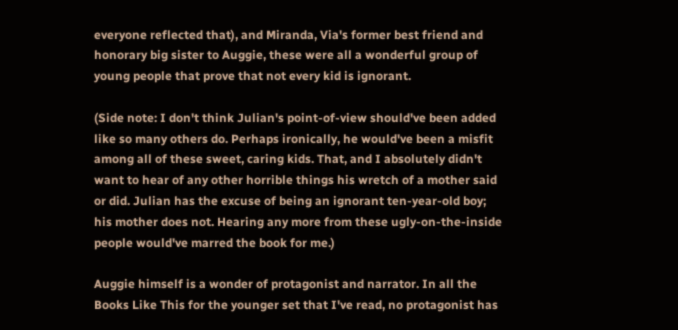everyone reflected that), and Miranda, Via's former best friend and honorary big sister to Auggie, these were all a wonderful group of young people that prove that not every kid is ignorant.

(Side note: I don't think Julian's point-of-view should've been added like so many others do. Perhaps ironically, he would've been a misfit among all of these sweet, caring kids. That, and I absolutely didn't want to hear of any other horrible things his wretch of a mother said or did. Julian has the excuse of being an ignorant ten-year-old boy; his mother does not. Hearing any more from these ugly-on-the-inside people would've marred the book for me.)

Auggie himself is a wonder of protagonist and narrator. In all the Books Like This for the younger set that I've read, no protagonist has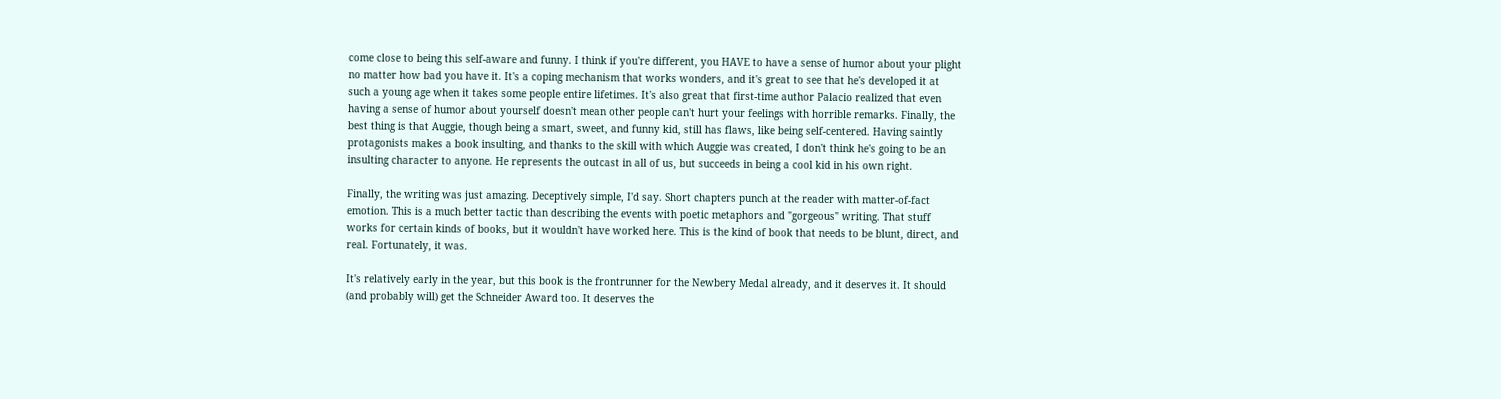come close to being this self-aware and funny. I think if you're different, you HAVE to have a sense of humor about your plight no matter how bad you have it. It's a coping mechanism that works wonders, and it's great to see that he's developed it at such a young age when it takes some people entire lifetimes. It's also great that first-time author Palacio realized that even having a sense of humor about yourself doesn't mean other people can't hurt your feelings with horrible remarks. Finally, the best thing is that Auggie, though being a smart, sweet, and funny kid, still has flaws, like being self-centered. Having saintly protagonists makes a book insulting, and thanks to the skill with which Auggie was created, I don't think he's going to be an insulting character to anyone. He represents the outcast in all of us, but succeeds in being a cool kid in his own right.

Finally, the writing was just amazing. Deceptively simple, I'd say. Short chapters punch at the reader with matter-of-fact emotion. This is a much better tactic than describing the events with poetic metaphors and "gorgeous" writing. That stuff works for certain kinds of books, but it wouldn't have worked here. This is the kind of book that needs to be blunt, direct, and real. Fortunately, it was.

It's relatively early in the year, but this book is the frontrunner for the Newbery Medal already, and it deserves it. It should (and probably will) get the Schneider Award too. It deserves the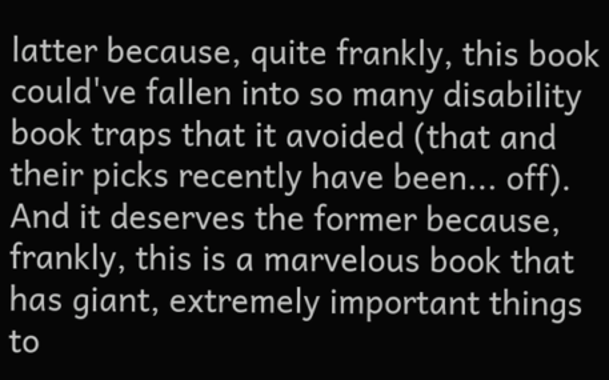latter because, quite frankly, this book could've fallen into so many disability book traps that it avoided (that and their picks recently have been... off). And it deserves the former because, frankly, this is a marvelous book that has giant, extremely important things to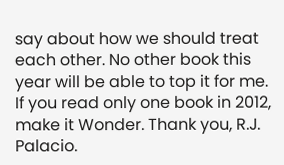say about how we should treat each other. No other book this year will be able to top it for me. If you read only one book in 2012, make it Wonder. Thank you, R.J. Palacio.